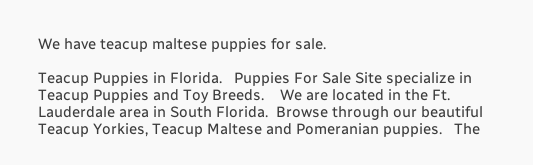We have teacup maltese puppies for sale.

Teacup Puppies in Florida.   Puppies For Sale Site specialize in Teacup Puppies and Toy Breeds.    We are located in the Ft. Lauderdale area in South Florida.  Browse through our beautiful Teacup Yorkies, Teacup Maltese and Pomeranian puppies.   The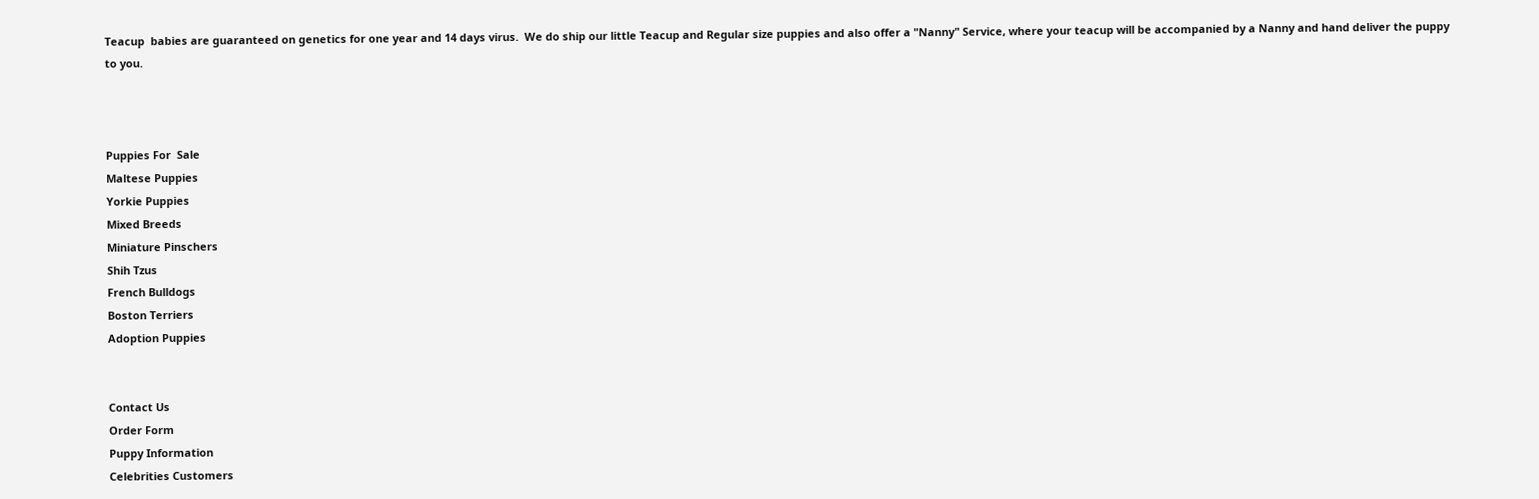Teacup  babies are guaranteed on genetics for one year and 14 days virus.  We do ship our little Teacup and Regular size puppies and also offer a "Nanny" Service, where your teacup will be accompanied by a Nanny and hand deliver the puppy to you.



Puppies For  Sale
Maltese Puppies
Yorkie Puppies
Mixed Breeds
Miniature Pinschers
Shih Tzus
French Bulldogs
Boston Terriers
Adoption Puppies


Contact Us
Order Form
Puppy Information
Celebrities Customers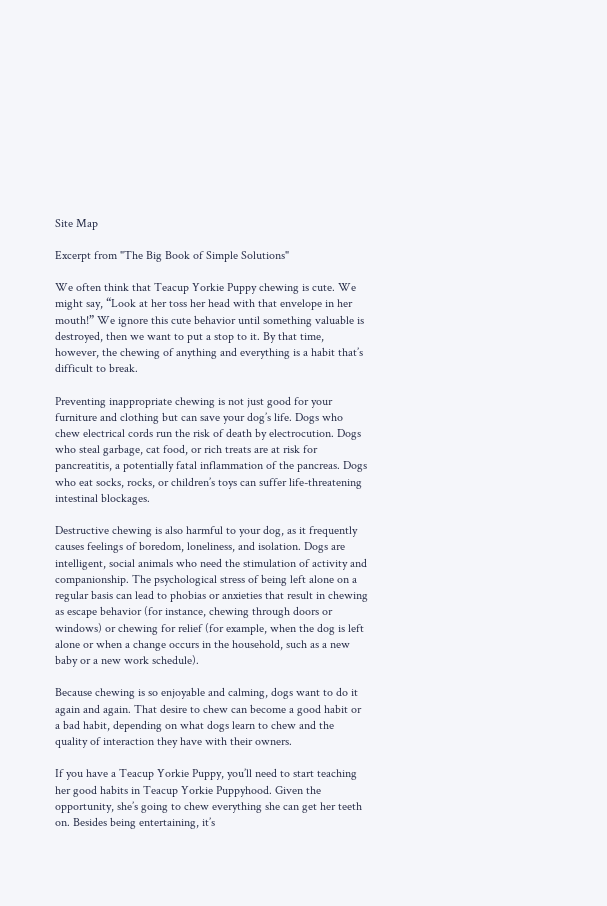Site Map

Excerpt from "The Big Book of Simple Solutions"

We often think that Teacup Yorkie Puppy chewing is cute. We might say, “Look at her toss her head with that envelope in her mouth!” We ignore this cute behavior until something valuable is destroyed, then we want to put a stop to it. By that time, however, the chewing of anything and everything is a habit that’s difficult to break.

Preventing inappropriate chewing is not just good for your furniture and clothing but can save your dog’s life. Dogs who chew electrical cords run the risk of death by electrocution. Dogs who steal garbage, cat food, or rich treats are at risk for pancreatitis, a potentially fatal inflammation of the pancreas. Dogs who eat socks, rocks, or children’s toys can suffer life-threatening intestinal blockages.

Destructive chewing is also harmful to your dog, as it frequently causes feelings of boredom, loneliness, and isolation. Dogs are intelligent, social animals who need the stimulation of activity and companionship. The psychological stress of being left alone on a regular basis can lead to phobias or anxieties that result in chewing as escape behavior (for instance, chewing through doors or windows) or chewing for relief (for example, when the dog is left alone or when a change occurs in the household, such as a new baby or a new work schedule).

Because chewing is so enjoyable and calming, dogs want to do it again and again. That desire to chew can become a good habit or a bad habit, depending on what dogs learn to chew and the quality of interaction they have with their owners.

If you have a Teacup Yorkie Puppy, you’ll need to start teaching her good habits in Teacup Yorkie Puppyhood. Given the opportunity, she’s going to chew everything she can get her teeth on. Besides being entertaining, it’s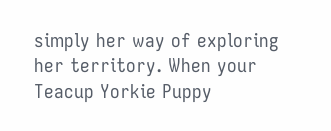simply her way of exploring her territory. When your Teacup Yorkie Puppy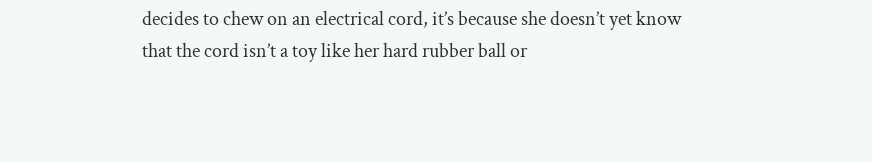decides to chew on an electrical cord, it’s because she doesn’t yet know that the cord isn’t a toy like her hard rubber ball or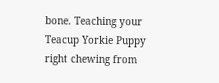bone. Teaching your Teacup Yorkie Puppy right chewing from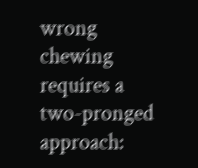wrong chewing requires a two-pronged approach: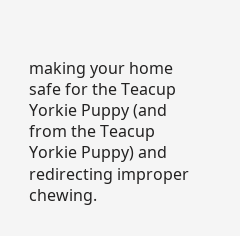making your home safe for the Teacup Yorkie Puppy (and from the Teacup Yorkie Puppy) and redirecting improper chewing.